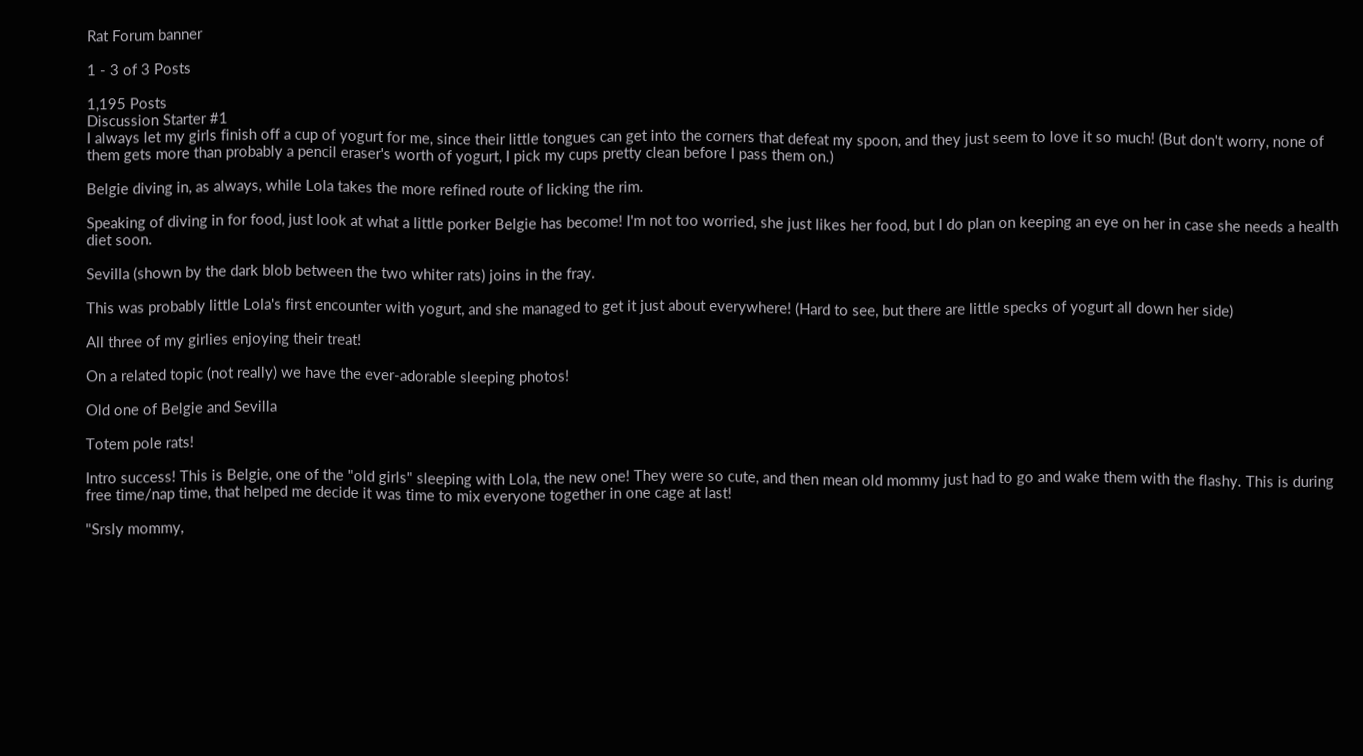Rat Forum banner

1 - 3 of 3 Posts

1,195 Posts
Discussion Starter #1
I always let my girls finish off a cup of yogurt for me, since their little tongues can get into the corners that defeat my spoon, and they just seem to love it so much! (But don't worry, none of them gets more than probably a pencil eraser's worth of yogurt, I pick my cups pretty clean before I pass them on.)

Belgie diving in, as always, while Lola takes the more refined route of licking the rim.

Speaking of diving in for food, just look at what a little porker Belgie has become! I'm not too worried, she just likes her food, but I do plan on keeping an eye on her in case she needs a health diet soon.

Sevilla (shown by the dark blob between the two whiter rats) joins in the fray.

This was probably little Lola's first encounter with yogurt, and she managed to get it just about everywhere! (Hard to see, but there are little specks of yogurt all down her side)

All three of my girlies enjoying their treat!

On a related topic (not really) we have the ever-adorable sleeping photos!

Old one of Belgie and Sevilla

Totem pole rats!

Intro success! This is Belgie, one of the "old girls" sleeping with Lola, the new one! They were so cute, and then mean old mommy just had to go and wake them with the flashy. This is during free time/nap time, that helped me decide it was time to mix everyone together in one cage at last!

"Srsly mommy,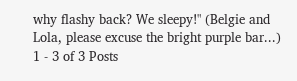why flashy back? We sleepy!" (Belgie and Lola, please excuse the bright purple bar...)
1 - 3 of 3 Posts